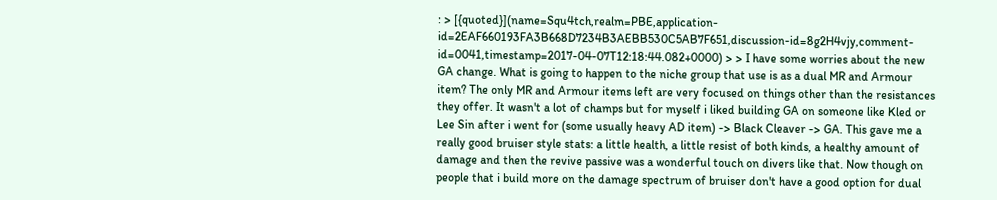: > [{quoted}](name=Squ4tch,realm=PBE,application-id=2EAF660193FA3B668D7234B3AEBB530C5AB7F651,discussion-id=8g2H4vjy,comment-id=0041,timestamp=2017-04-07T12:18:44.082+0000) > > I have some worries about the new GA change. What is going to happen to the niche group that use is as a dual MR and Armour item? The only MR and Armour items left are very focused on things other than the resistances they offer. It wasn't a lot of champs but for myself i liked building GA on someone like Kled or Lee Sin after i went for (some usually heavy AD item) -> Black Cleaver -> GA. This gave me a really good bruiser style stats: a little health, a little resist of both kinds, a healthy amount of damage and then the revive passive was a wonderful touch on divers like that. Now though on people that i build more on the damage spectrum of bruiser don't have a good option for dual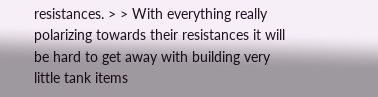resistances. > > With everything really polarizing towards their resistances it will be hard to get away with building very little tank items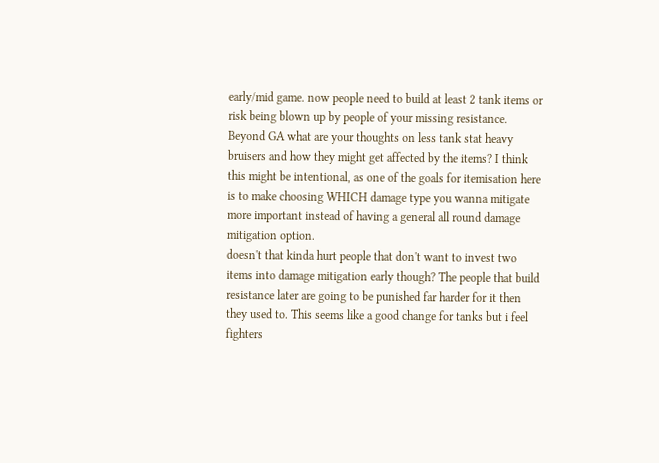early/mid game. now people need to build at least 2 tank items or risk being blown up by people of your missing resistance. Beyond GA what are your thoughts on less tank stat heavy bruisers and how they might get affected by the items? I think this might be intentional, as one of the goals for itemisation here is to make choosing WHICH damage type you wanna mitigate more important instead of having a general all round damage mitigation option.
doesn't that kinda hurt people that don't want to invest two items into damage mitigation early though? The people that build resistance later are going to be punished far harder for it then they used to. This seems like a good change for tanks but i feel fighters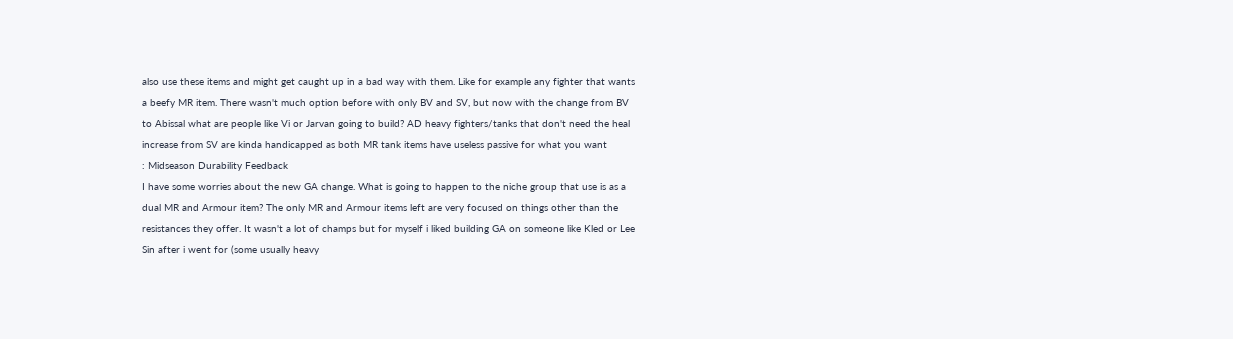also use these items and might get caught up in a bad way with them. Like for example any fighter that wants a beefy MR item. There wasn't much option before with only BV and SV, but now with the change from BV to Abissal what are people like Vi or Jarvan going to build? AD heavy fighters/tanks that don't need the heal increase from SV are kinda handicapped as both MR tank items have useless passive for what you want
: Midseason Durability Feedback
I have some worries about the new GA change. What is going to happen to the niche group that use is as a dual MR and Armour item? The only MR and Armour items left are very focused on things other than the resistances they offer. It wasn't a lot of champs but for myself i liked building GA on someone like Kled or Lee Sin after i went for (some usually heavy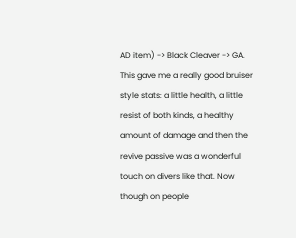AD item) -> Black Cleaver -> GA. This gave me a really good bruiser style stats: a little health, a little resist of both kinds, a healthy amount of damage and then the revive passive was a wonderful touch on divers like that. Now though on people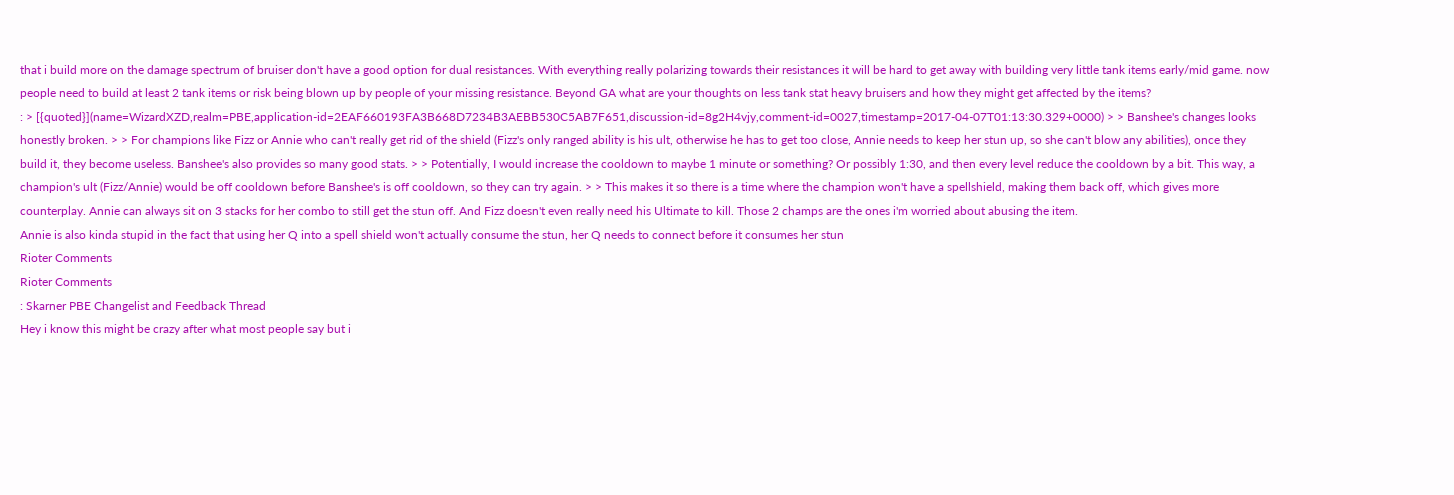that i build more on the damage spectrum of bruiser don't have a good option for dual resistances. With everything really polarizing towards their resistances it will be hard to get away with building very little tank items early/mid game. now people need to build at least 2 tank items or risk being blown up by people of your missing resistance. Beyond GA what are your thoughts on less tank stat heavy bruisers and how they might get affected by the items?
: > [{quoted}](name=WizardXZD,realm=PBE,application-id=2EAF660193FA3B668D7234B3AEBB530C5AB7F651,discussion-id=8g2H4vjy,comment-id=0027,timestamp=2017-04-07T01:13:30.329+0000) > > Banshee's changes looks honestly broken. > > For champions like Fizz or Annie who can't really get rid of the shield (Fizz's only ranged ability is his ult, otherwise he has to get too close, Annie needs to keep her stun up, so she can't blow any abilities), once they build it, they become useless. Banshee's also provides so many good stats. > > Potentially, I would increase the cooldown to maybe 1 minute or something? Or possibly 1:30, and then every level reduce the cooldown by a bit. This way, a champion's ult (Fizz/Annie) would be off cooldown before Banshee's is off cooldown, so they can try again. > > This makes it so there is a time where the champion won't have a spellshield, making them back off, which gives more counterplay. Annie can always sit on 3 stacks for her combo to still get the stun off. And Fizz doesn't even really need his Ultimate to kill. Those 2 champs are the ones i'm worried about abusing the item.
Annie is also kinda stupid in the fact that using her Q into a spell shield won't actually consume the stun, her Q needs to connect before it consumes her stun
Rioter Comments
Rioter Comments
: Skarner PBE Changelist and Feedback Thread
Hey i know this might be crazy after what most people say but i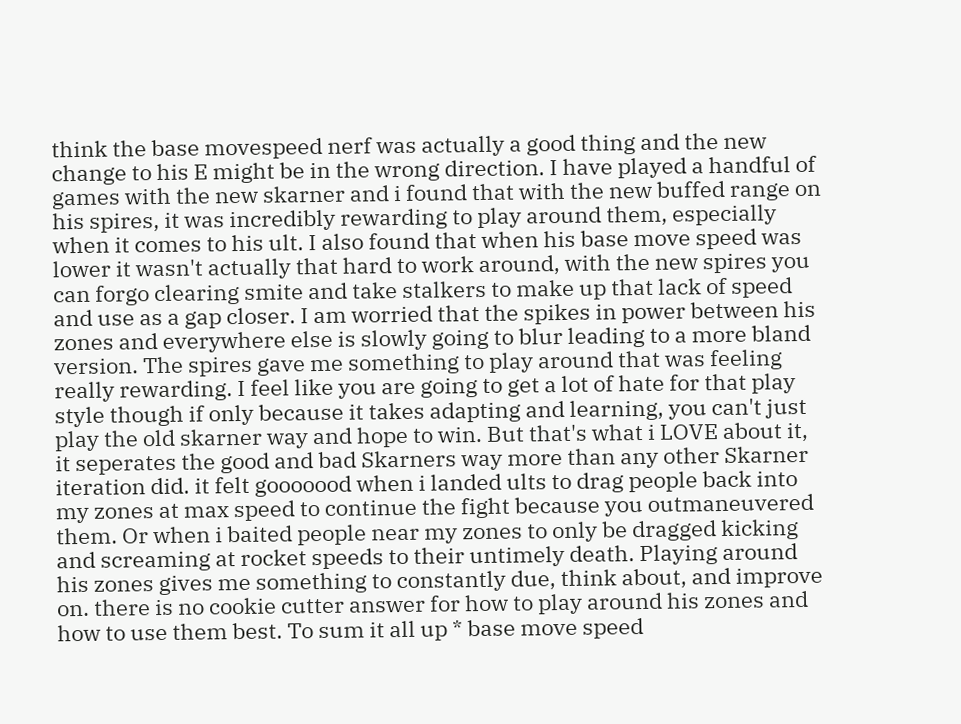think the base movespeed nerf was actually a good thing and the new change to his E might be in the wrong direction. I have played a handful of games with the new skarner and i found that with the new buffed range on his spires, it was incredibly rewarding to play around them, especially when it comes to his ult. I also found that when his base move speed was lower it wasn't actually that hard to work around, with the new spires you can forgo clearing smite and take stalkers to make up that lack of speed and use as a gap closer. I am worried that the spikes in power between his zones and everywhere else is slowly going to blur leading to a more bland version. The spires gave me something to play around that was feeling really rewarding. I feel like you are going to get a lot of hate for that play style though if only because it takes adapting and learning, you can't just play the old skarner way and hope to win. But that's what i LOVE about it, it seperates the good and bad Skarners way more than any other Skarner iteration did. it felt gooooood when i landed ults to drag people back into my zones at max speed to continue the fight because you outmaneuvered them. Or when i baited people near my zones to only be dragged kicking and screaming at rocket speeds to their untimely death. Playing around his zones gives me something to constantly due, think about, and improve on. there is no cookie cutter answer for how to play around his zones and how to use them best. To sum it all up * base move speed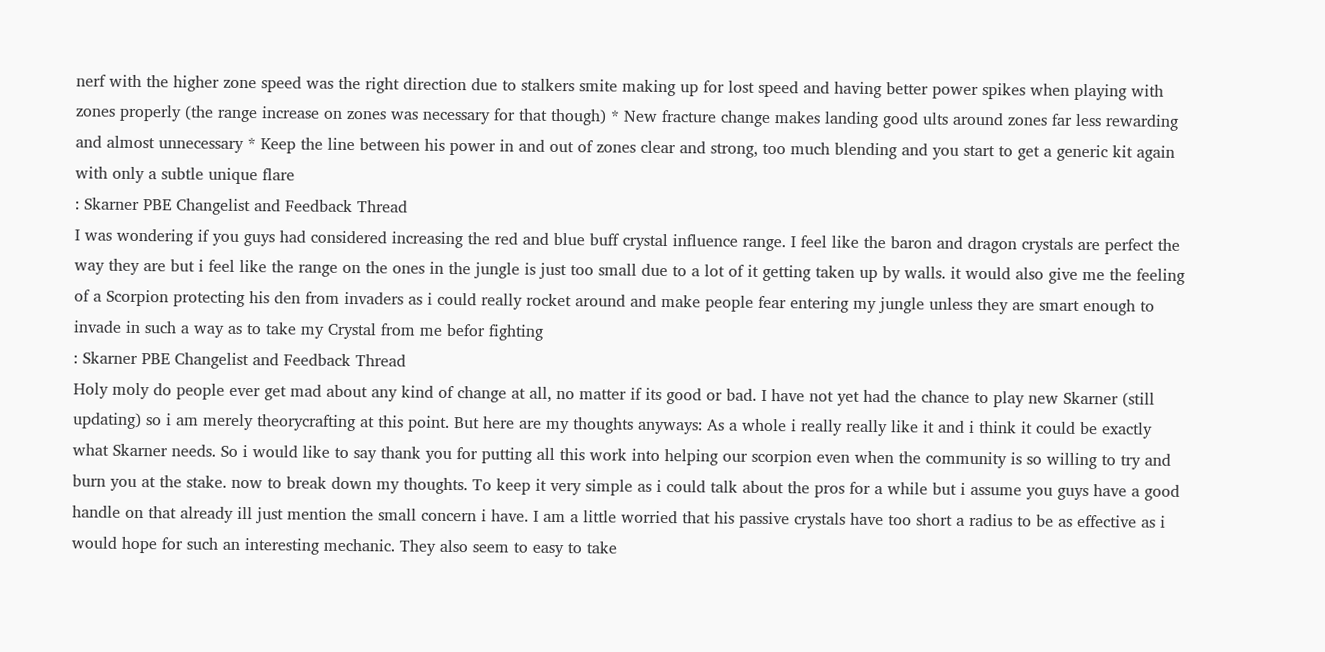nerf with the higher zone speed was the right direction due to stalkers smite making up for lost speed and having better power spikes when playing with zones properly (the range increase on zones was necessary for that though) * New fracture change makes landing good ults around zones far less rewarding and almost unnecessary * Keep the line between his power in and out of zones clear and strong, too much blending and you start to get a generic kit again with only a subtle unique flare
: Skarner PBE Changelist and Feedback Thread
I was wondering if you guys had considered increasing the red and blue buff crystal influence range. I feel like the baron and dragon crystals are perfect the way they are but i feel like the range on the ones in the jungle is just too small due to a lot of it getting taken up by walls. it would also give me the feeling of a Scorpion protecting his den from invaders as i could really rocket around and make people fear entering my jungle unless they are smart enough to invade in such a way as to take my Crystal from me befor fighting
: Skarner PBE Changelist and Feedback Thread
Holy moly do people ever get mad about any kind of change at all, no matter if its good or bad. I have not yet had the chance to play new Skarner (still updating) so i am merely theorycrafting at this point. But here are my thoughts anyways: As a whole i really really like it and i think it could be exactly what Skarner needs. So i would like to say thank you for putting all this work into helping our scorpion even when the community is so willing to try and burn you at the stake. now to break down my thoughts. To keep it very simple as i could talk about the pros for a while but i assume you guys have a good handle on that already ill just mention the small concern i have. I am a little worried that his passive crystals have too short a radius to be as effective as i would hope for such an interesting mechanic. They also seem to easy to take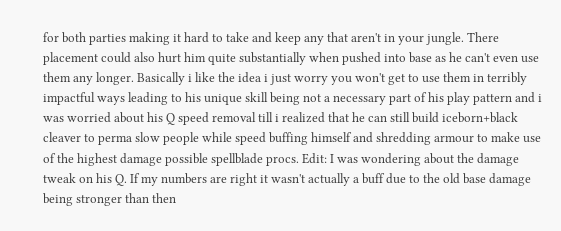for both parties making it hard to take and keep any that aren't in your jungle. There placement could also hurt him quite substantially when pushed into base as he can't even use them any longer. Basically i like the idea i just worry you won't get to use them in terribly impactful ways leading to his unique skill being not a necessary part of his play pattern and i was worried about his Q speed removal till i realized that he can still build iceborn+black cleaver to perma slow people while speed buffing himself and shredding armour to make use of the highest damage possible spellblade procs. Edit: I was wondering about the damage tweak on his Q. If my numbers are right it wasn't actually a buff due to the old base damage being stronger than then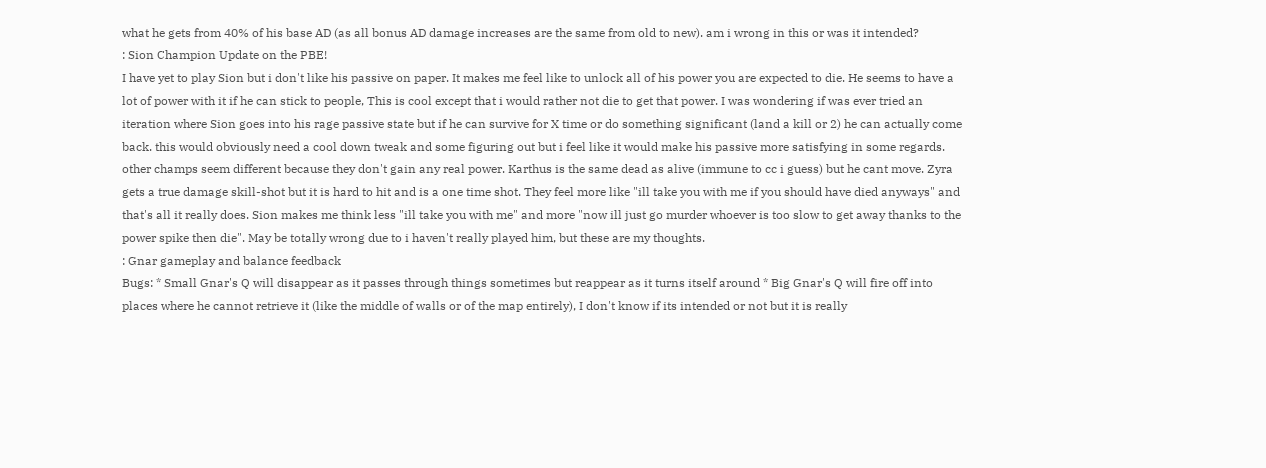what he gets from 40% of his base AD (as all bonus AD damage increases are the same from old to new). am i wrong in this or was it intended?
: Sion Champion Update on the PBE!
I have yet to play Sion but i don't like his passive on paper. It makes me feel like to unlock all of his power you are expected to die. He seems to have a lot of power with it if he can stick to people, This is cool except that i would rather not die to get that power. I was wondering if was ever tried an iteration where Sion goes into his rage passive state but if he can survive for X time or do something significant (land a kill or 2) he can actually come back. this would obviously need a cool down tweak and some figuring out but i feel like it would make his passive more satisfying in some regards. other champs seem different because they don't gain any real power. Karthus is the same dead as alive (immune to cc i guess) but he cant move. Zyra gets a true damage skill-shot but it is hard to hit and is a one time shot. They feel more like "ill take you with me if you should have died anyways" and that's all it really does. Sion makes me think less "ill take you with me" and more "now ill just go murder whoever is too slow to get away thanks to the power spike then die". May be totally wrong due to i haven't really played him, but these are my thoughts.
: Gnar gameplay and balance feedback
Bugs: * Small Gnar's Q will disappear as it passes through things sometimes but reappear as it turns itself around * Big Gnar's Q will fire off into places where he cannot retrieve it (like the middle of walls or of the map entirely), I don't know if its intended or not but it is really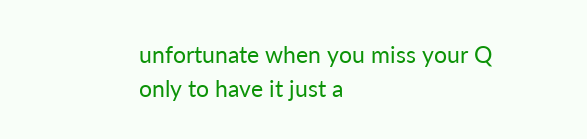unfortunate when you miss your Q only to have it just a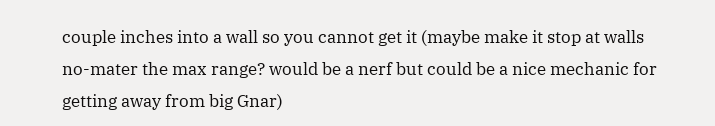couple inches into a wall so you cannot get it (maybe make it stop at walls no-mater the max range? would be a nerf but could be a nice mechanic for getting away from big Gnar)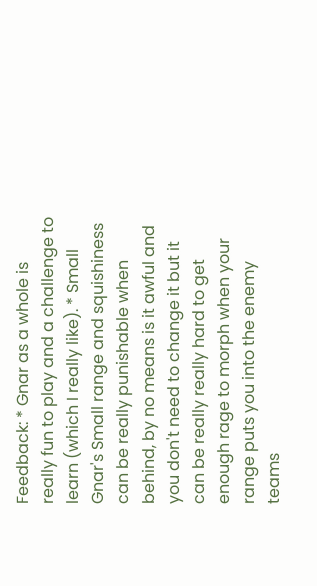Feedback: * Gnar as a whole is really fun to play and a challenge to learn (which I really like). * Small Gnar's Small range and squishiness can be really punishable when behind, by no means is it awful and you don't need to change it but it can be really really hard to get enough rage to morph when your range puts you into the enemy teams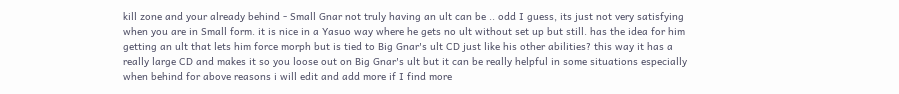kill zone and your already behind - Small Gnar not truly having an ult can be .. odd I guess, its just not very satisfying when you are in Small form. it is nice in a Yasuo way where he gets no ult without set up but still. has the idea for him getting an ult that lets him force morph but is tied to Big Gnar's ult CD just like his other abilities? this way it has a really large CD and makes it so you loose out on Big Gnar's ult but it can be really helpful in some situations especially when behind for above reasons i will edit and add more if I find more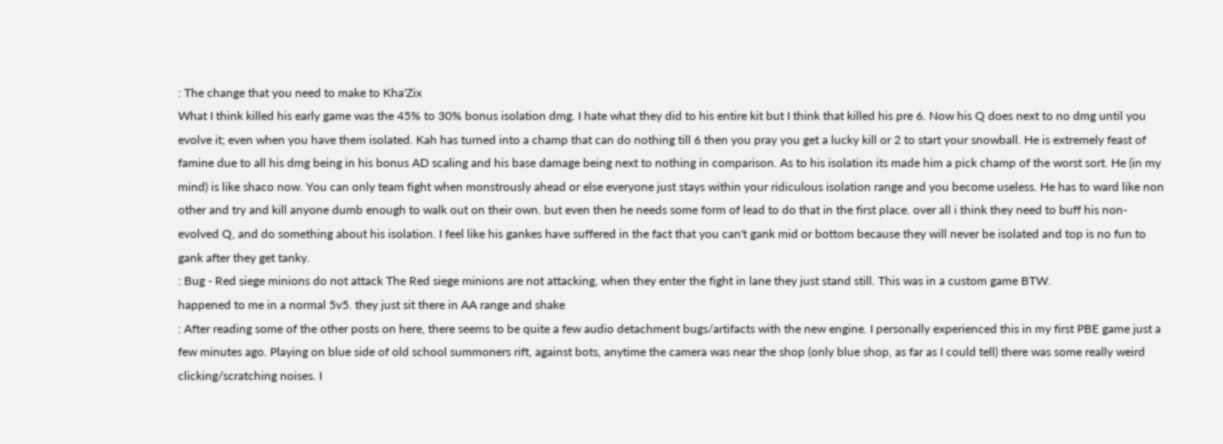: The change that you need to make to Kha'Zix
What I think killed his early game was the 45% to 30% bonus isolation dmg. I hate what they did to his entire kit but I think that killed his pre 6. Now his Q does next to no dmg until you evolve it; even when you have them isolated. Kah has turned into a champ that can do nothing till 6 then you pray you get a lucky kill or 2 to start your snowball. He is extremely feast of famine due to all his dmg being in his bonus AD scaling and his base damage being next to nothing in comparison. As to his isolation its made him a pick champ of the worst sort. He (in my mind) is like shaco now. You can only team fight when monstrously ahead or else everyone just stays within your ridiculous isolation range and you become useless. He has to ward like non other and try and kill anyone dumb enough to walk out on their own. but even then he needs some form of lead to do that in the first place. over all i think they need to buff his non-evolved Q, and do something about his isolation. I feel like his gankes have suffered in the fact that you can't gank mid or bottom because they will never be isolated and top is no fun to gank after they get tanky.
: Bug - Red siege minions do not attack The Red siege minions are not attacking, when they enter the fight in lane they just stand still. This was in a custom game BTW.
happened to me in a normal 5v5. they just sit there in AA range and shake
: After reading some of the other posts on here, there seems to be quite a few audio detachment bugs/artifacts with the new engine. I personally experienced this in my first PBE game just a few minutes ago. Playing on blue side of old school summoners rift, against bots, anytime the camera was near the shop (only blue shop, as far as I could tell) there was some really weird clicking/scratching noises. I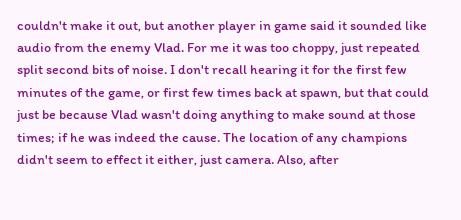couldn't make it out, but another player in game said it sounded like audio from the enemy Vlad. For me it was too choppy, just repeated split second bits of noise. I don't recall hearing it for the first few minutes of the game, or first few times back at spawn, but that could just be because Vlad wasn't doing anything to make sound at those times; if he was indeed the cause. The location of any champions didn't seem to effect it either, just camera. Also, after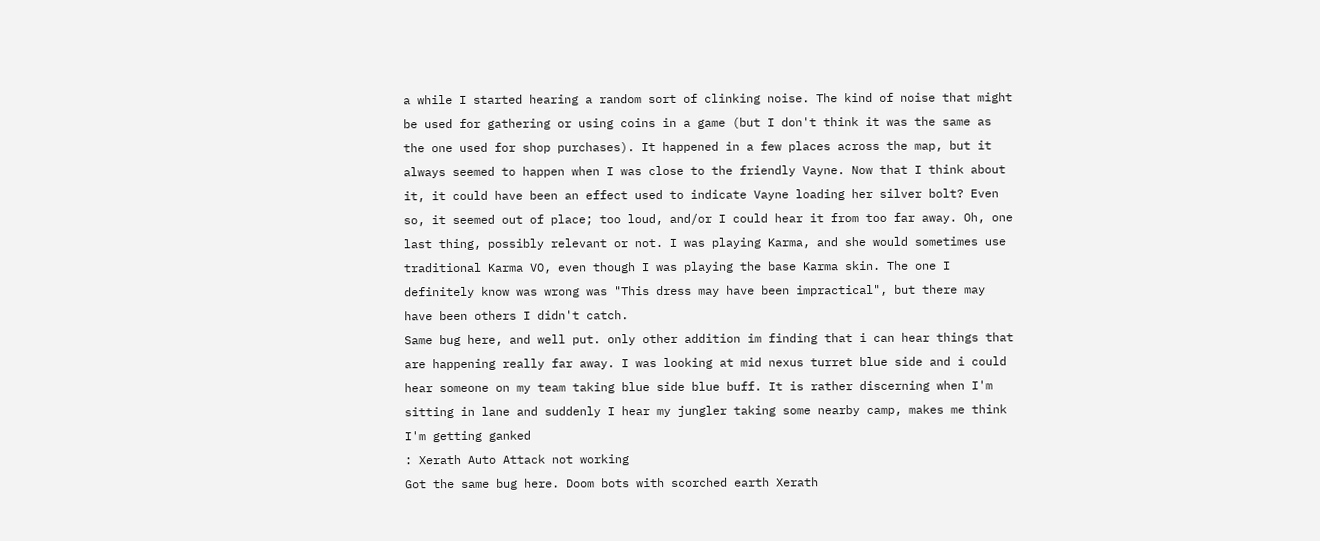a while I started hearing a random sort of clinking noise. The kind of noise that might be used for gathering or using coins in a game (but I don't think it was the same as the one used for shop purchases). It happened in a few places across the map, but it always seemed to happen when I was close to the friendly Vayne. Now that I think about it, it could have been an effect used to indicate Vayne loading her silver bolt? Even so, it seemed out of place; too loud, and/or I could hear it from too far away. Oh, one last thing, possibly relevant or not. I was playing Karma, and she would sometimes use traditional Karma VO, even though I was playing the base Karma skin. The one I definitely know was wrong was "This dress may have been impractical", but there may have been others I didn't catch.
Same bug here, and well put. only other addition im finding that i can hear things that are happening really far away. I was looking at mid nexus turret blue side and i could hear someone on my team taking blue side blue buff. It is rather discerning when I'm sitting in lane and suddenly I hear my jungler taking some nearby camp, makes me think I'm getting ganked
: Xerath Auto Attack not working
Got the same bug here. Doom bots with scorched earth Xerath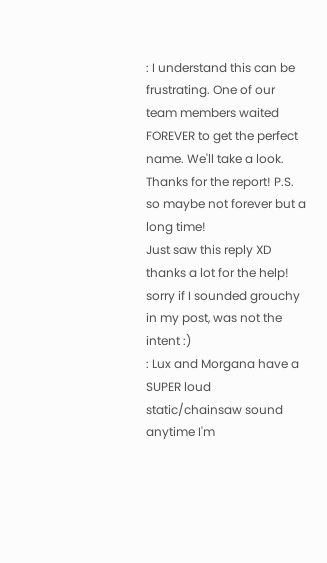: I understand this can be frustrating. One of our team members waited FOREVER to get the perfect name. We'll take a look. Thanks for the report! P.S. so maybe not forever but a long time!
Just saw this reply XD thanks a lot for the help! sorry if I sounded grouchy in my post, was not the intent :)
: Lux and Morgana have a SUPER loud static/chainsaw sound anytime I'm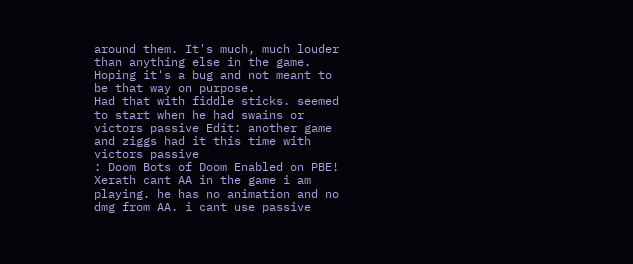around them. It's much, much louder than anything else in the game. Hoping it's a bug and not meant to be that way on purpose.
Had that with fiddle sticks. seemed to start when he had swains or victors passive Edit: another game and ziggs had it this time with victors passive
: Doom Bots of Doom Enabled on PBE!
Xerath cant AA in the game i am playing. he has no animation and no dmg from AA. i cant use passive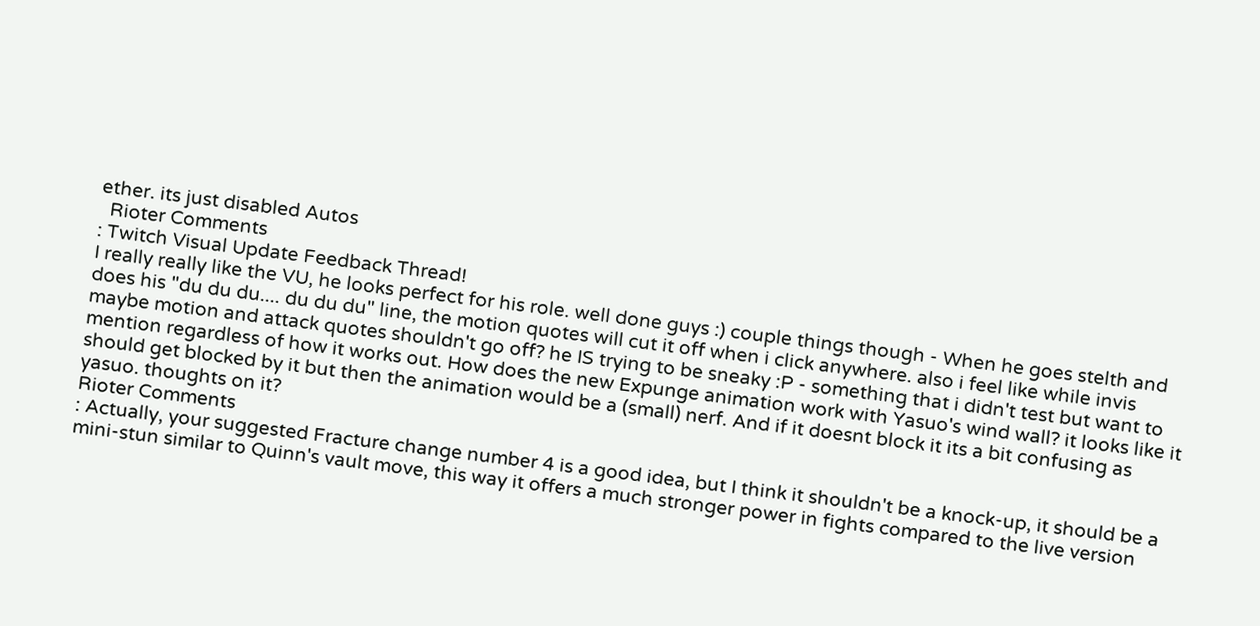ether. its just disabled Autos
  Rioter Comments
: Twitch Visual Update Feedback Thread!
I really really like the VU, he looks perfect for his role. well done guys :) couple things though - When he goes stelth and does his "du du du.... du du du" line, the motion quotes will cut it off when i click anywhere. also i feel like while invis maybe motion and attack quotes shouldn't go off? he IS trying to be sneaky :P - something that i didn't test but want to mention regardless of how it works out. How does the new Expunge animation work with Yasuo's wind wall? it looks like it should get blocked by it but then the animation would be a (small) nerf. And if it doesnt block it its a bit confusing as yasuo. thoughts on it?
Rioter Comments
: Actually, your suggested Fracture change number 4 is a good idea, but I think it shouldn't be a knock-up, it should be a mini-stun similar to Quinn's vault move, this way it offers a much stronger power in fights compared to the live version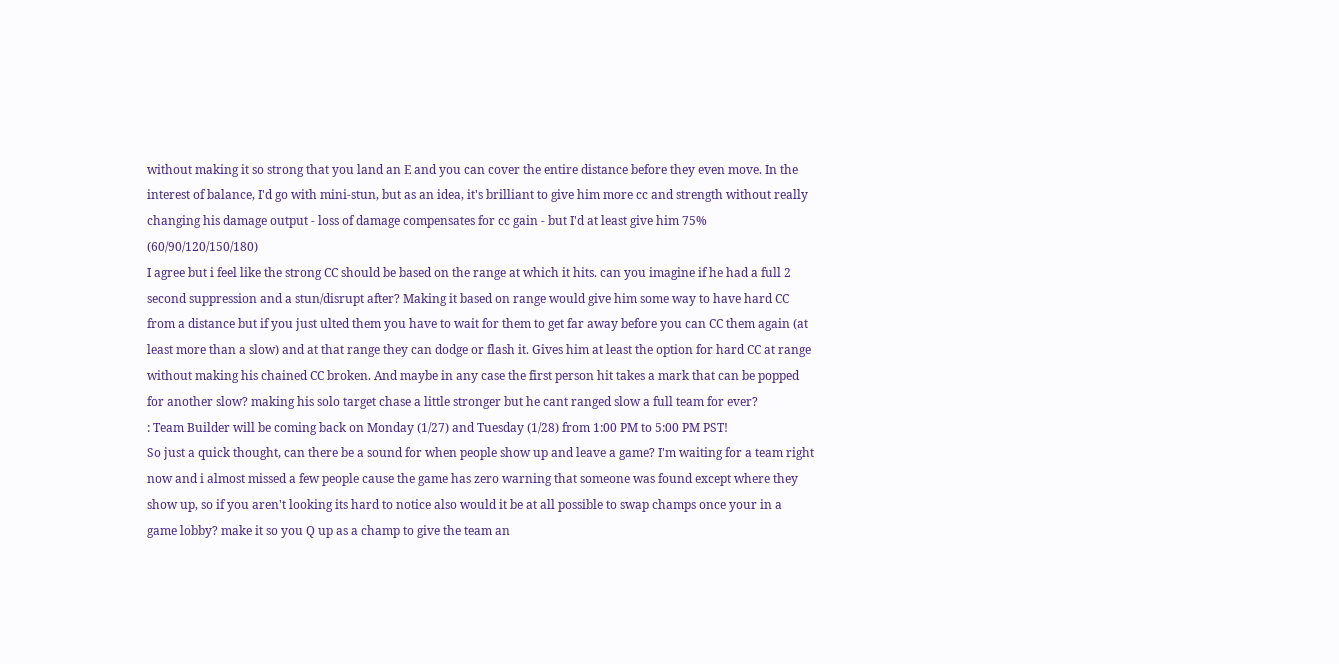without making it so strong that you land an E and you can cover the entire distance before they even move. In the interest of balance, I'd go with mini-stun, but as an idea, it's brilliant to give him more cc and strength without really changing his damage output - loss of damage compensates for cc gain - but I'd at least give him 75% (60/90/120/150/180)
I agree but i feel like the strong CC should be based on the range at which it hits. can you imagine if he had a full 2 second suppression and a stun/disrupt after? Making it based on range would give him some way to have hard CC from a distance but if you just ulted them you have to wait for them to get far away before you can CC them again (at least more than a slow) and at that range they can dodge or flash it. Gives him at least the option for hard CC at range without making his chained CC broken. And maybe in any case the first person hit takes a mark that can be popped for another slow? making his solo target chase a little stronger but he cant ranged slow a full team for ever?
: Team Builder will be coming back on Monday (1/27) and Tuesday (1/28) from 1:00 PM to 5:00 PM PST!
So just a quick thought, can there be a sound for when people show up and leave a game? I'm waiting for a team right now and i almost missed a few people cause the game has zero warning that someone was found except where they show up, so if you aren't looking its hard to notice also would it be at all possible to swap champs once your in a game lobby? make it so you Q up as a champ to give the team an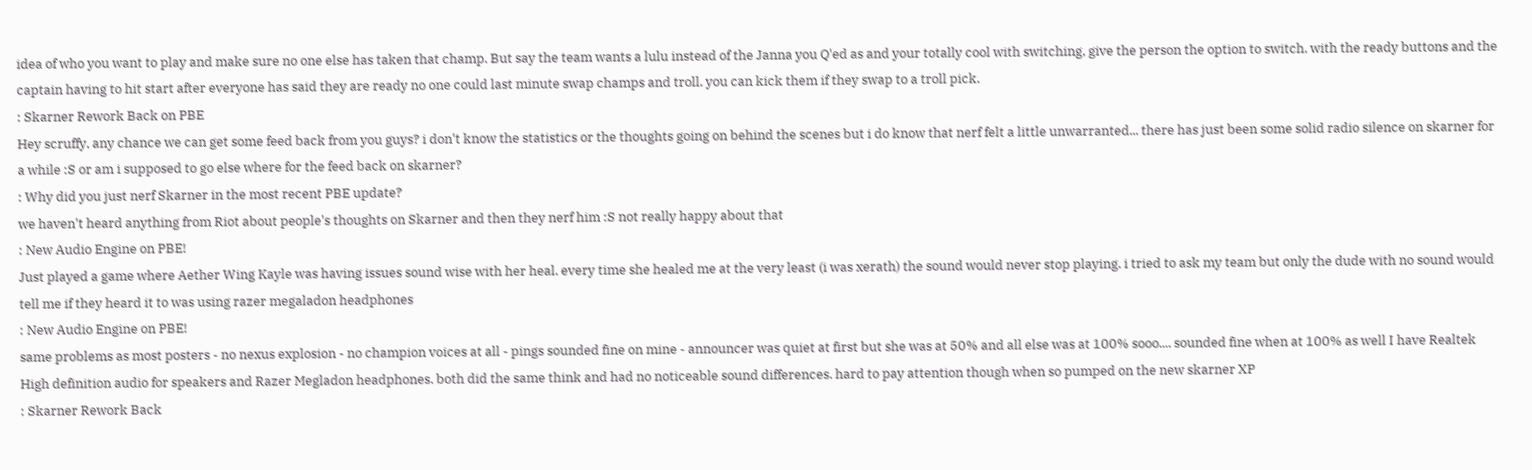idea of who you want to play and make sure no one else has taken that champ. But say the team wants a lulu instead of the Janna you Q'ed as and your totally cool with switching, give the person the option to switch. with the ready buttons and the captain having to hit start after everyone has said they are ready no one could last minute swap champs and troll. you can kick them if they swap to a troll pick.
: Skarner Rework Back on PBE
Hey scruffy, any chance we can get some feed back from you guys? i don't know the statistics or the thoughts going on behind the scenes but i do know that nerf felt a little unwarranted... there has just been some solid radio silence on skarner for a while :S or am i supposed to go else where for the feed back on skarner?
: Why did you just nerf Skarner in the most recent PBE update?
we haven't heard anything from Riot about people's thoughts on Skarner and then they nerf him :S not really happy about that
: New Audio Engine on PBE!
Just played a game where Aether Wing Kayle was having issues sound wise with her heal. every time she healed me at the very least (i was xerath) the sound would never stop playing. i tried to ask my team but only the dude with no sound would tell me if they heard it to was using razer megaladon headphones
: New Audio Engine on PBE!
same problems as most posters - no nexus explosion - no champion voices at all - pings sounded fine on mine - announcer was quiet at first but she was at 50% and all else was at 100% sooo.... sounded fine when at 100% as well I have Realtek High definition audio for speakers and Razer Megladon headphones. both did the same think and had no noticeable sound differences. hard to pay attention though when so pumped on the new skarner XP
: Skarner Rework Back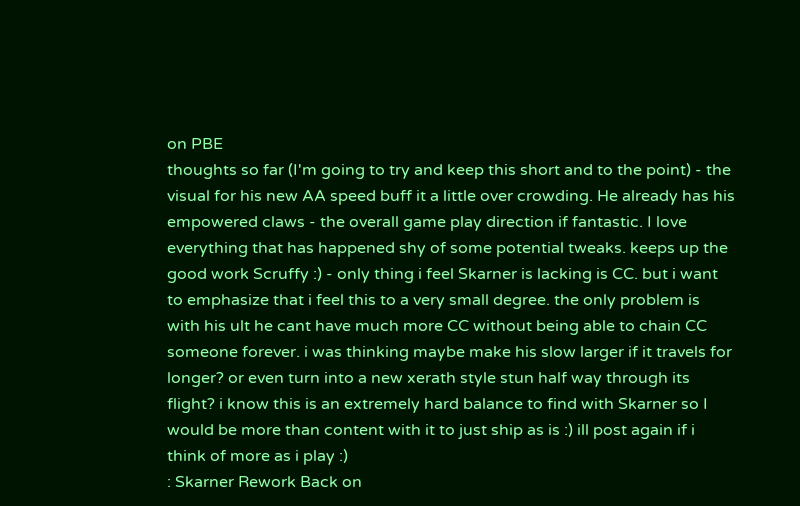on PBE
thoughts so far (I'm going to try and keep this short and to the point) - the visual for his new AA speed buff it a little over crowding. He already has his empowered claws - the overall game play direction if fantastic. I love everything that has happened shy of some potential tweaks. keeps up the good work Scruffy :) - only thing i feel Skarner is lacking is CC. but i want to emphasize that i feel this to a very small degree. the only problem is with his ult he cant have much more CC without being able to chain CC someone forever. i was thinking maybe make his slow larger if it travels for longer? or even turn into a new xerath style stun half way through its flight? i know this is an extremely hard balance to find with Skarner so I would be more than content with it to just ship as is :) ill post again if i think of more as i play :)
: Skarner Rework Back on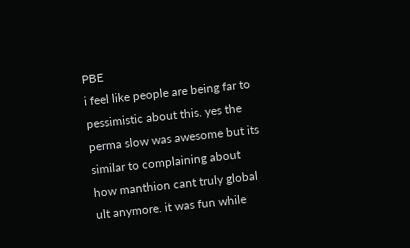PBE
i feel like people are being far to pessimistic about this. yes the perma slow was awesome but its similar to complaining about how manthion cant truly global ult anymore. it was fun while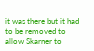it was there but it had to be removed to allow Skarner to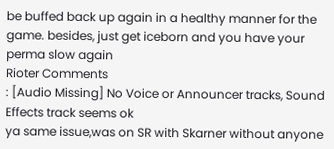be buffed back up again in a healthy manner for the game. besides, just get iceborn and you have your perma slow again
Rioter Comments
: [Audio Missing] No Voice or Announcer tracks, Sound Effects track seems ok
ya same issue,was on SR with Skarner without anyone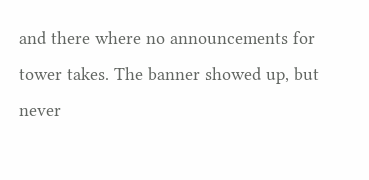and there where no announcements for tower takes. The banner showed up, but never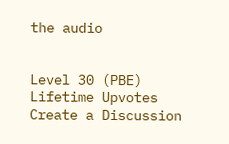the audio


Level 30 (PBE)
Lifetime Upvotes
Create a Discussion